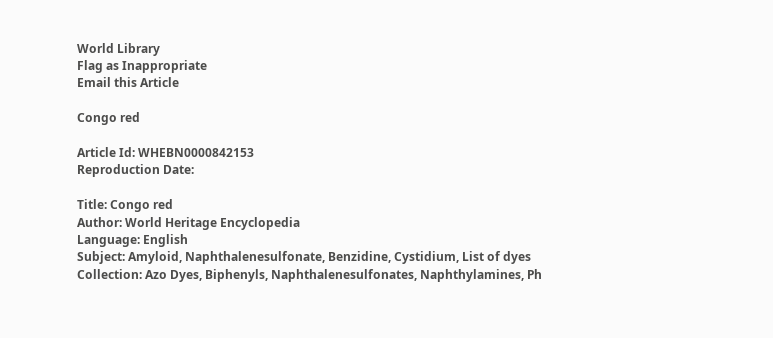World Library
Flag as Inappropriate
Email this Article

Congo red

Article Id: WHEBN0000842153
Reproduction Date:

Title: Congo red
Author: World Heritage Encyclopedia
Language: English
Subject: Amyloid, Naphthalenesulfonate, Benzidine, Cystidium, List of dyes
Collection: Azo Dyes, Biphenyls, Naphthalenesulfonates, Naphthylamines, Ph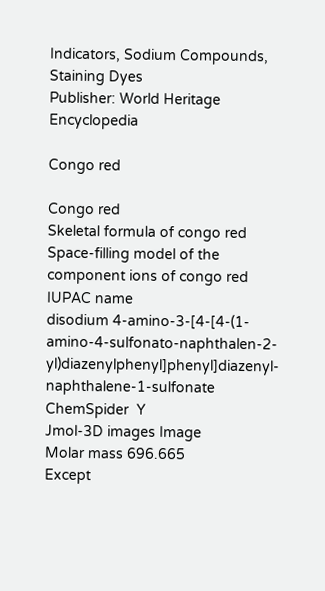Indicators, Sodium Compounds, Staining Dyes
Publisher: World Heritage Encyclopedia

Congo red

Congo red
Skeletal formula of congo red
Space-filling model of the component ions of congo red
IUPAC name
disodium 4-amino-3-[4-[4-(1-amino-4-sulfonato-naphthalen-2-yl)diazenylphenyl]phenyl]diazenyl-naphthalene-1-sulfonate
ChemSpider  Y
Jmol-3D images Image
Molar mass 696.665
Except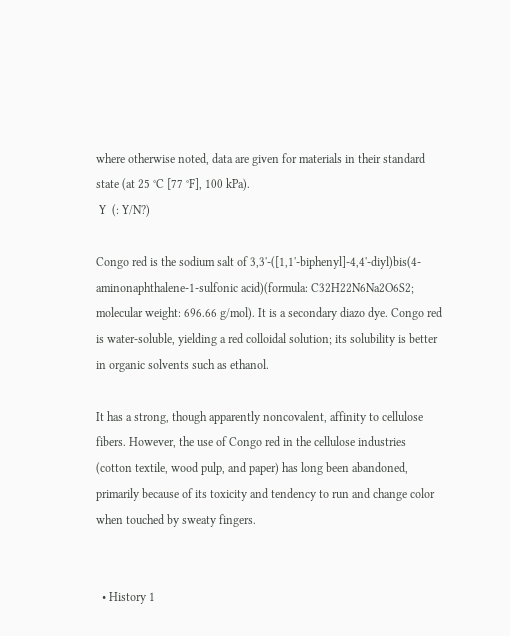where otherwise noted, data are given for materials in their standard state (at 25 °C [77 °F], 100 kPa).
 Y  (: Y/N?)

Congo red is the sodium salt of 3,3'-([1,1'-biphenyl]-4,4'-diyl)bis(4-aminonaphthalene-1-sulfonic acid)(formula: C32H22N6Na2O6S2; molecular weight: 696.66 g/mol). It is a secondary diazo dye. Congo red is water-soluble, yielding a red colloidal solution; its solubility is better in organic solvents such as ethanol.

It has a strong, though apparently noncovalent, affinity to cellulose fibers. However, the use of Congo red in the cellulose industries (cotton textile, wood pulp, and paper) has long been abandoned, primarily because of its toxicity and tendency to run and change color when touched by sweaty fingers.


  • History 1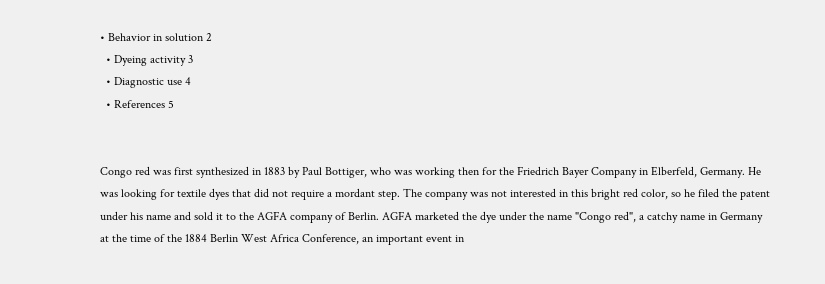• Behavior in solution 2
  • Dyeing activity 3
  • Diagnostic use 4
  • References 5


Congo red was first synthesized in 1883 by Paul Bottiger, who was working then for the Friedrich Bayer Company in Elberfeld, Germany. He was looking for textile dyes that did not require a mordant step. The company was not interested in this bright red color, so he filed the patent under his name and sold it to the AGFA company of Berlin. AGFA marketed the dye under the name "Congo red", a catchy name in Germany at the time of the 1884 Berlin West Africa Conference, an important event in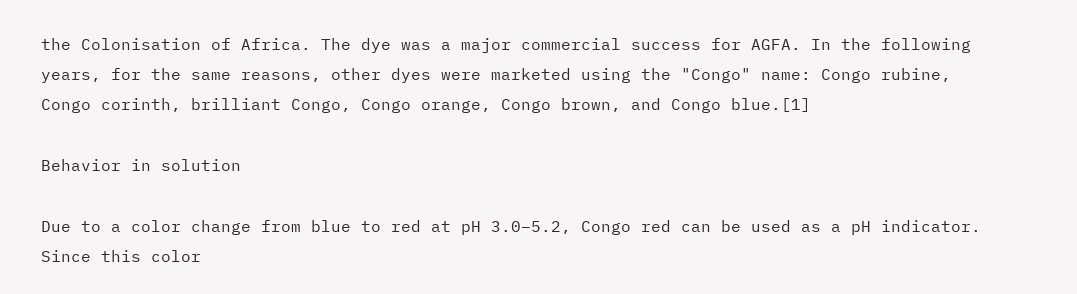the Colonisation of Africa. The dye was a major commercial success for AGFA. In the following years, for the same reasons, other dyes were marketed using the "Congo" name: Congo rubine, Congo corinth, brilliant Congo, Congo orange, Congo brown, and Congo blue.[1]

Behavior in solution

Due to a color change from blue to red at pH 3.0–5.2, Congo red can be used as a pH indicator. Since this color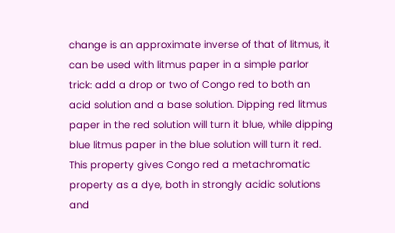change is an approximate inverse of that of litmus, it can be used with litmus paper in a simple parlor trick: add a drop or two of Congo red to both an acid solution and a base solution. Dipping red litmus paper in the red solution will turn it blue, while dipping blue litmus paper in the blue solution will turn it red. This property gives Congo red a metachromatic property as a dye, both in strongly acidic solutions and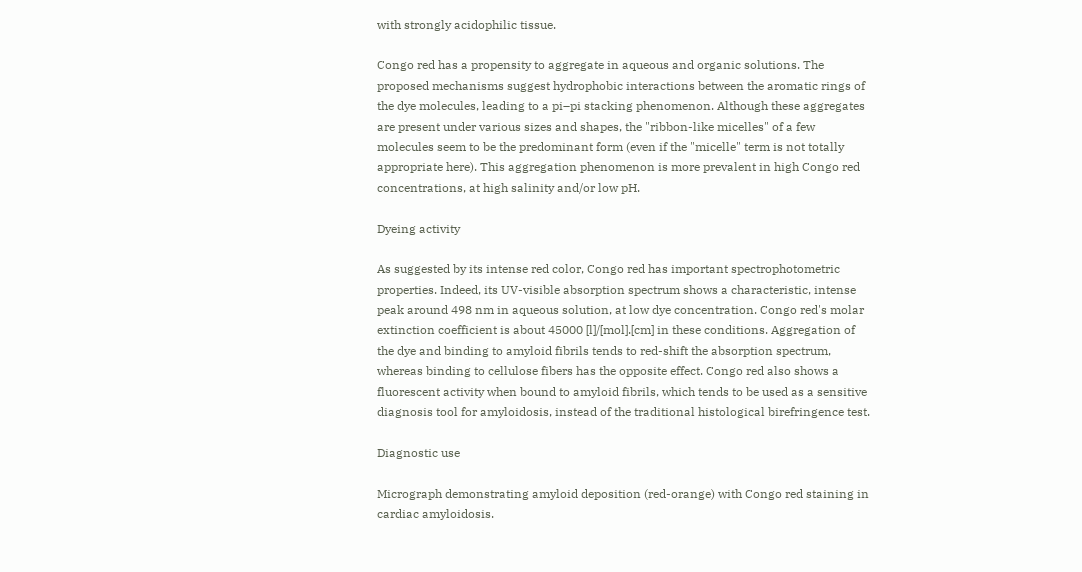with strongly acidophilic tissue.

Congo red has a propensity to aggregate in aqueous and organic solutions. The proposed mechanisms suggest hydrophobic interactions between the aromatic rings of the dye molecules, leading to a pi–pi stacking phenomenon. Although these aggregates are present under various sizes and shapes, the "ribbon-like micelles" of a few molecules seem to be the predominant form (even if the "micelle" term is not totally appropriate here). This aggregation phenomenon is more prevalent in high Congo red concentrations, at high salinity and/or low pH.

Dyeing activity

As suggested by its intense red color, Congo red has important spectrophotometric properties. Indeed, its UV-visible absorption spectrum shows a characteristic, intense peak around 498 nm in aqueous solution, at low dye concentration. Congo red's molar extinction coefficient is about 45000 [l]/[mol].[cm] in these conditions. Aggregation of the dye and binding to amyloid fibrils tends to red-shift the absorption spectrum, whereas binding to cellulose fibers has the opposite effect. Congo red also shows a fluorescent activity when bound to amyloid fibrils, which tends to be used as a sensitive diagnosis tool for amyloidosis, instead of the traditional histological birefringence test.

Diagnostic use

Micrograph demonstrating amyloid deposition (red-orange) with Congo red staining in cardiac amyloidosis.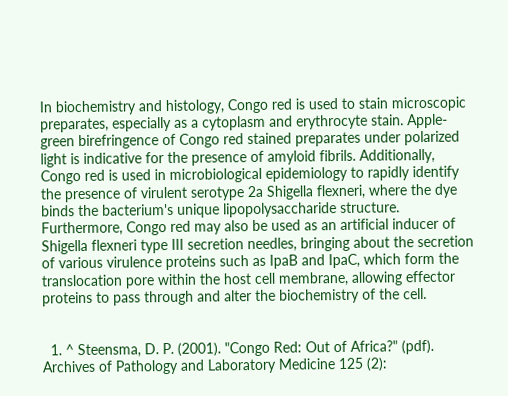In biochemistry and histology, Congo red is used to stain microscopic preparates, especially as a cytoplasm and erythrocyte stain. Apple-green birefringence of Congo red stained preparates under polarized light is indicative for the presence of amyloid fibrils. Additionally, Congo red is used in microbiological epidemiology to rapidly identify the presence of virulent serotype 2a Shigella flexneri, where the dye binds the bacterium's unique lipopolysaccharide structure. Furthermore, Congo red may also be used as an artificial inducer of Shigella flexneri type III secretion needles, bringing about the secretion of various virulence proteins such as IpaB and IpaC, which form the translocation pore within the host cell membrane, allowing effector proteins to pass through and alter the biochemistry of the cell.


  1. ^ Steensma, D. P. (2001). "Congo Red: Out of Africa?" (pdf). Archives of Pathology and Laboratory Medicine 125 (2):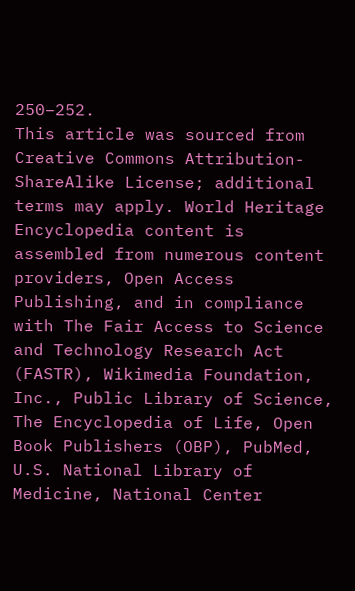250–252.
This article was sourced from Creative Commons Attribution-ShareAlike License; additional terms may apply. World Heritage Encyclopedia content is assembled from numerous content providers, Open Access Publishing, and in compliance with The Fair Access to Science and Technology Research Act (FASTR), Wikimedia Foundation, Inc., Public Library of Science, The Encyclopedia of Life, Open Book Publishers (OBP), PubMed, U.S. National Library of Medicine, National Center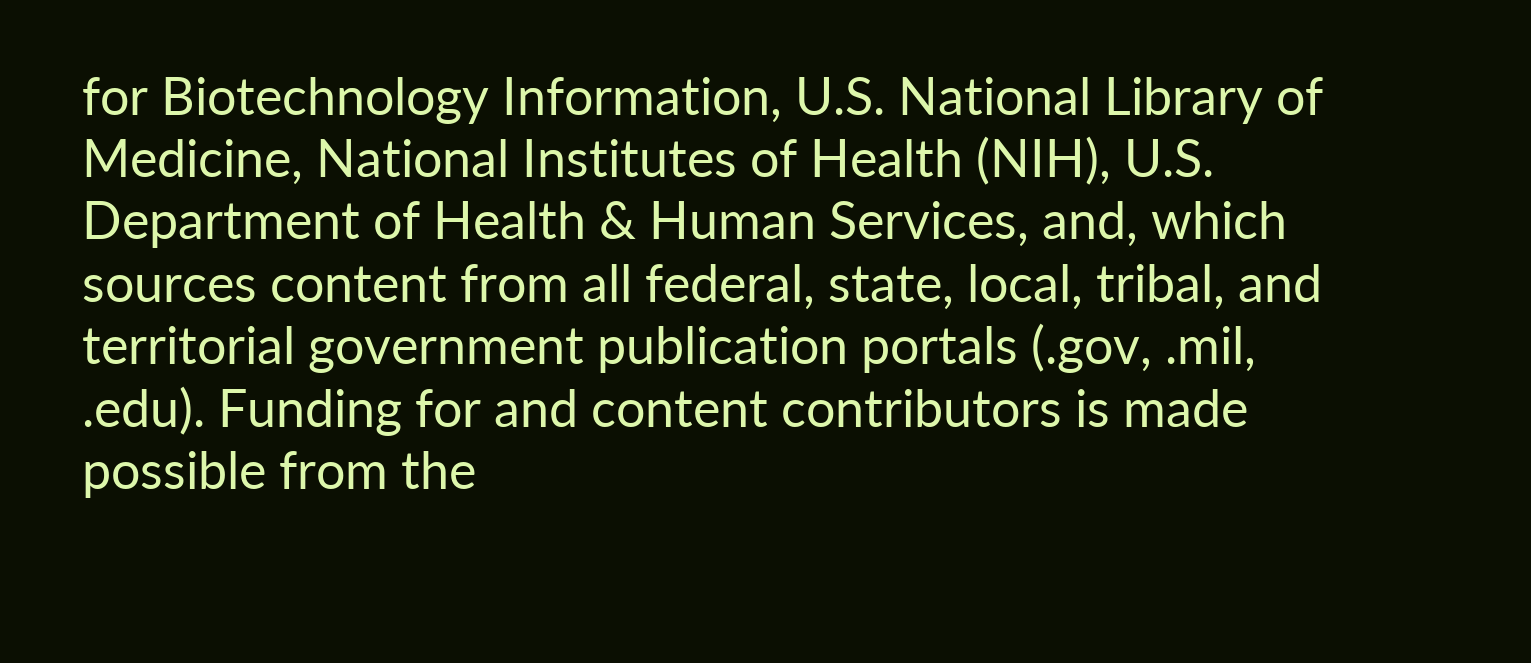for Biotechnology Information, U.S. National Library of Medicine, National Institutes of Health (NIH), U.S. Department of Health & Human Services, and, which sources content from all federal, state, local, tribal, and territorial government publication portals (.gov, .mil, .edu). Funding for and content contributors is made possible from the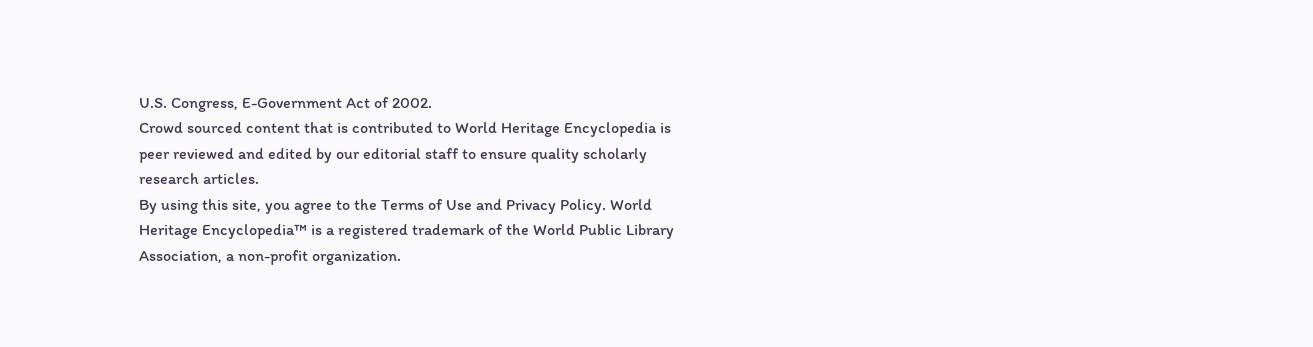U.S. Congress, E-Government Act of 2002.
Crowd sourced content that is contributed to World Heritage Encyclopedia is peer reviewed and edited by our editorial staff to ensure quality scholarly research articles.
By using this site, you agree to the Terms of Use and Privacy Policy. World Heritage Encyclopedia™ is a registered trademark of the World Public Library Association, a non-profit organization.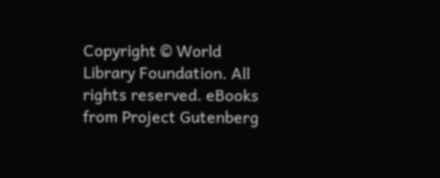Copyright © World Library Foundation. All rights reserved. eBooks from Project Gutenberg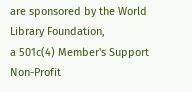are sponsored by the World Library Foundation,
a 501c(4) Member's Support Non-Profit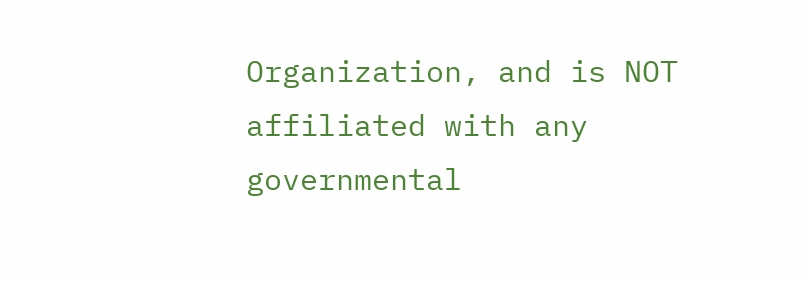Organization, and is NOT affiliated with any governmental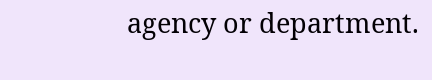agency or department.